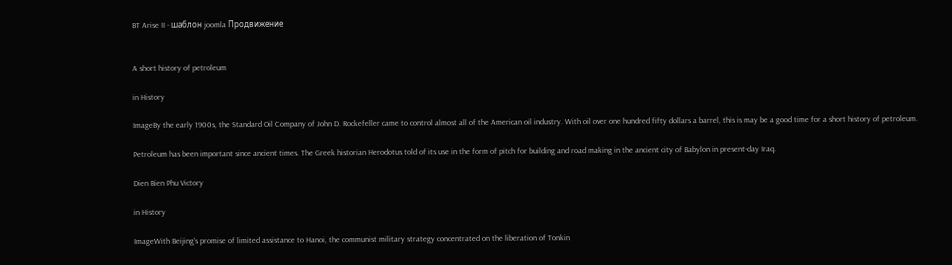BT Arise II - шаблон joomla Продвижение


A short history of petroleum

in History

ImageBy the early 1900s, the Standard Oil Company of John D. Rockefeller came to control almost all of the American oil industry. With oil over one hundred fifty dollars a barrel, this is may be a good time for a short history of petroleum.

Petroleum has been important since ancient times. The Greek historian Herodotus told of its use in the form of pitch for building and road making in the ancient city of Babylon in present-day Iraq.

Dien Bien Phu Victory

in History

ImageWith Beijing's promise of limited assistance to Hanoi, the communist military strategy concentrated on the liberation of Tonkin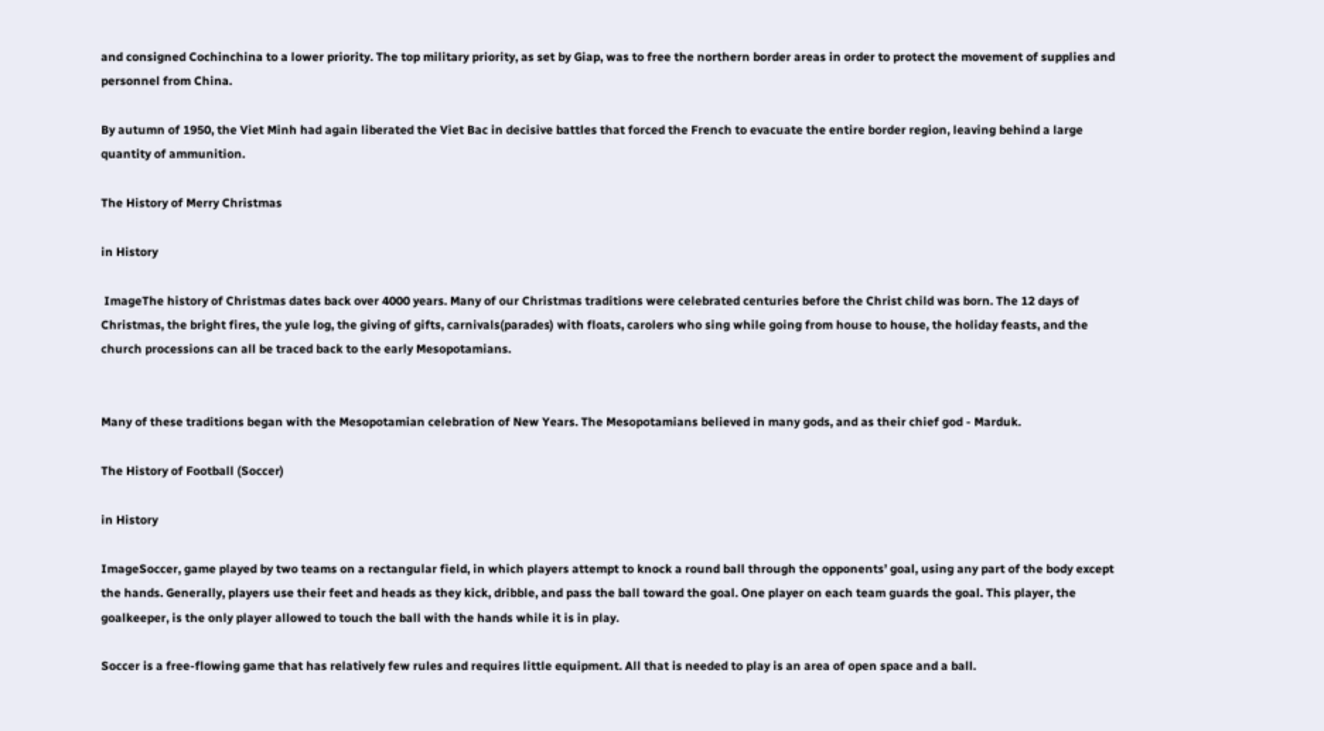and consigned Cochinchina to a lower priority. The top military priority, as set by Giap, was to free the northern border areas in order to protect the movement of supplies and personnel from China.

By autumn of 1950, the Viet Minh had again liberated the Viet Bac in decisive battles that forced the French to evacuate the entire border region, leaving behind a large quantity of ammunition.

The History of Merry Christmas

in History

 ImageThe history of Christmas dates back over 4000 years. Many of our Christmas traditions were celebrated centuries before the Christ child was born. The 12 days of Christmas, the bright fires, the yule log, the giving of gifts, carnivals(parades) with floats, carolers who sing while going from house to house, the holiday feasts, and the church processions can all be traced back to the early Mesopotamians.


Many of these traditions began with the Mesopotamian celebration of New Years. The Mesopotamians believed in many gods, and as their chief god - Marduk.

The History of Football (Soccer)

in History

ImageSoccer, game played by two teams on a rectangular field, in which players attempt to knock a round ball through the opponents’ goal, using any part of the body except the hands. Generally, players use their feet and heads as they kick, dribble, and pass the ball toward the goal. One player on each team guards the goal. This player, the goalkeeper, is the only player allowed to touch the ball with the hands while it is in play.

Soccer is a free-flowing game that has relatively few rules and requires little equipment. All that is needed to play is an area of open space and a ball.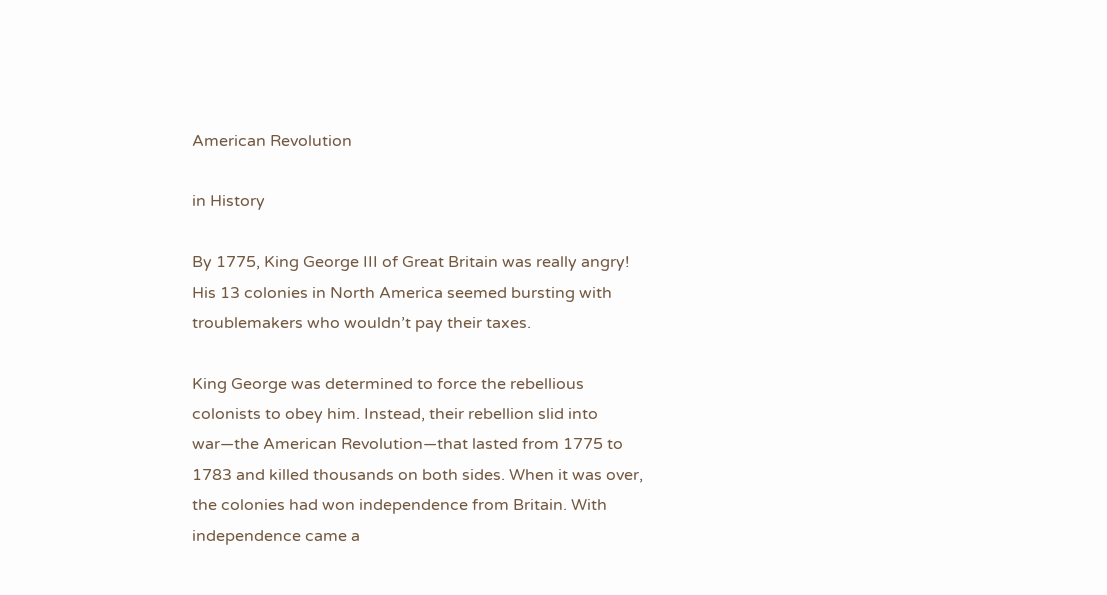American Revolution

in History

By 1775, King George III of Great Britain was really angry! His 13 colonies in North America seemed bursting with troublemakers who wouldn’t pay their taxes.

King George was determined to force the rebellious colonists to obey him. Instead, their rebellion slid into war—the American Revolution—that lasted from 1775 to 1783 and killed thousands on both sides. When it was over, the colonies had won independence from Britain. With independence came a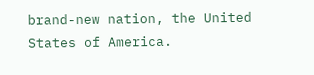brand-new nation, the United States of America.